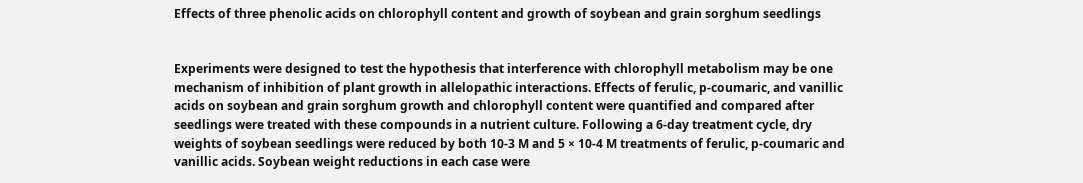Effects of three phenolic acids on chlorophyll content and growth of soybean and grain sorghum seedlings


Experiments were designed to test the hypothesis that interference with chlorophyll metabolism may be one mechanism of inhibition of plant growth in allelopathic interactions. Effects of ferulic, p-coumaric, and vanillic acids on soybean and grain sorghum growth and chlorophyll content were quantified and compared after seedlings were treated with these compounds in a nutrient culture. Following a 6-day treatment cycle, dry weights of soybean seedlings were reduced by both 10-3 M and 5 × 10-4 M treatments of ferulic, p-coumaric and vanillic acids. Soybean weight reductions in each case were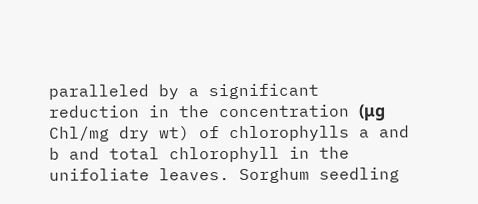paralleled by a significant reduction in the concentration (μg Chl/mg dry wt) of chlorophylls a and b and total chlorophyll in the unifoliate leaves. Sorghum seedling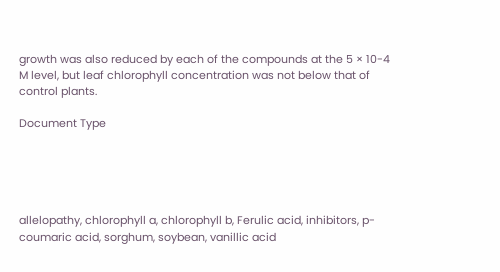growth was also reduced by each of the compounds at the 5 × 10-4 M level, but leaf chlorophyll concentration was not below that of control plants.

Document Type





allelopathy, chlorophyll a, chlorophyll b, Ferulic acid, inhibitors, p-coumaric acid, sorghum, soybean, vanillic acid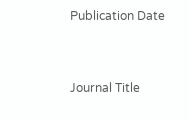Publication Date


Journal Title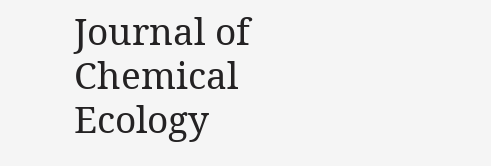Journal of Chemical Ecology